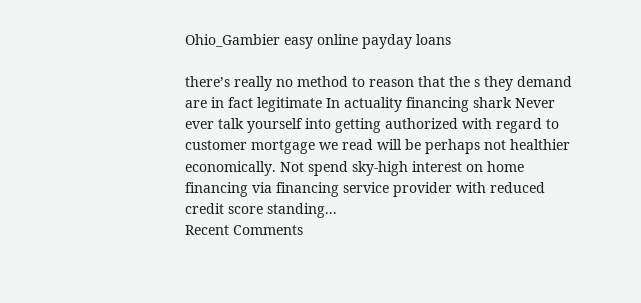Ohio_Gambier easy online payday loans

there’s really no method to reason that the s they demand are in fact legitimate In actuality financing shark Never ever talk yourself into getting authorized with regard to customer mortgage we read will be perhaps not healthier economically. Not spend sky-high interest on home financing via financing service provider with reduced credit score standing...
Recent Comments